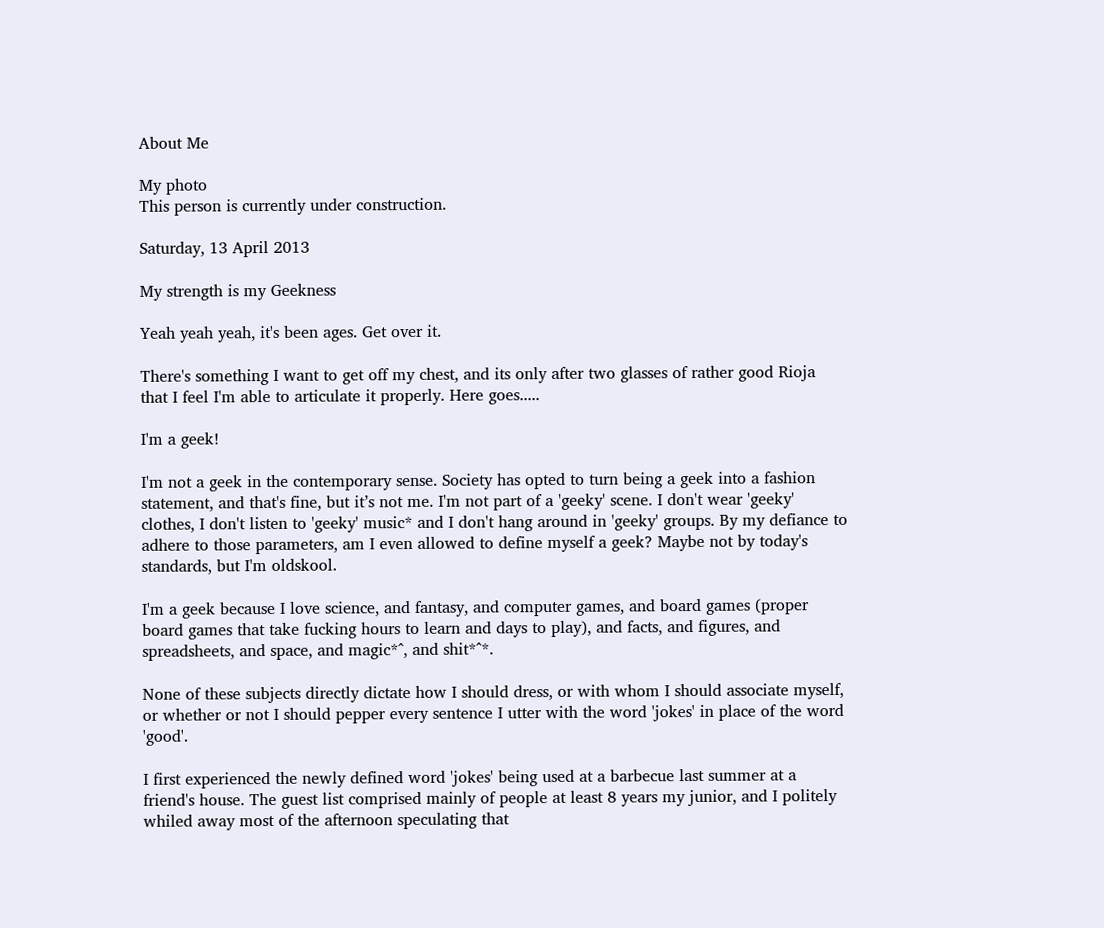About Me

My photo
This person is currently under construction.

Saturday, 13 April 2013

My strength is my Geekness

Yeah yeah yeah, it's been ages. Get over it.

There's something I want to get off my chest, and its only after two glasses of rather good Rioja that I feel I'm able to articulate it properly. Here goes.....

I'm a geek!

I'm not a geek in the contemporary sense. Society has opted to turn being a geek into a fashion statement, and that's fine, but it’s not me. I'm not part of a 'geeky' scene. I don't wear 'geeky' clothes, I don't listen to 'geeky' music* and I don't hang around in 'geeky' groups. By my defiance to adhere to those parameters, am I even allowed to define myself a geek? Maybe not by today's standards, but I'm oldskool.

I'm a geek because I love science, and fantasy, and computer games, and board games (proper board games that take fucking hours to learn and days to play), and facts, and figures, and spreadsheets, and space, and magic*^, and shit*^*.

None of these subjects directly dictate how I should dress, or with whom I should associate myself, or whether or not I should pepper every sentence I utter with the word 'jokes' in place of the word 'good'.

I first experienced the newly defined word 'jokes' being used at a barbecue last summer at a friend's house. The guest list comprised mainly of people at least 8 years my junior, and I politely whiled away most of the afternoon speculating that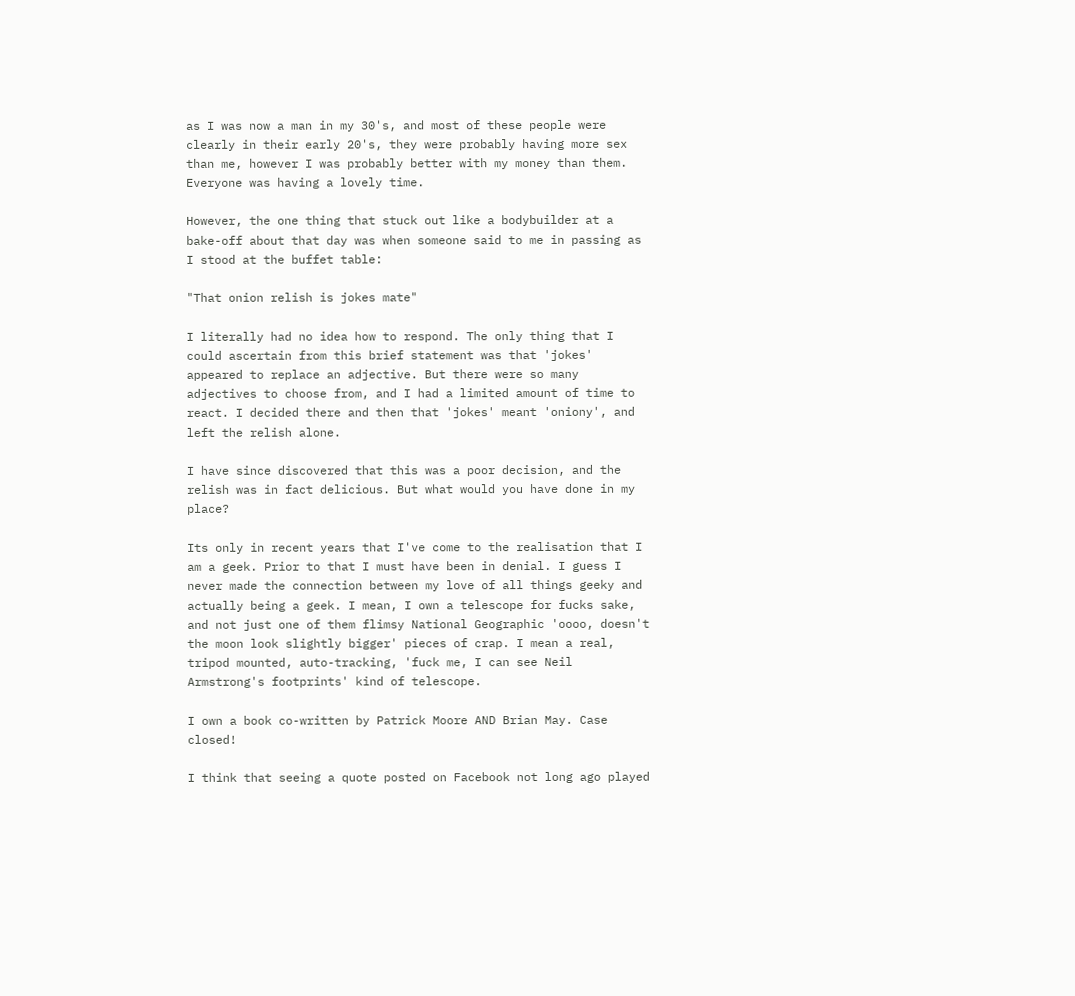as I was now a man in my 30's, and most of these people were clearly in their early 20's, they were probably having more sex than me, however I was probably better with my money than them. Everyone was having a lovely time.

However, the one thing that stuck out like a bodybuilder at a bake-off about that day was when someone said to me in passing as I stood at the buffet table:

"That onion relish is jokes mate"

I literally had no idea how to respond. The only thing that I could ascertain from this brief statement was that 'jokes' appeared to replace an adjective. But there were so many adjectives to choose from, and I had a limited amount of time to react. I decided there and then that 'jokes' meant 'oniony', and left the relish alone.

I have since discovered that this was a poor decision, and the relish was in fact delicious. But what would you have done in my place?

Its only in recent years that I've come to the realisation that I am a geek. Prior to that I must have been in denial. I guess I never made the connection between my love of all things geeky and actually being a geek. I mean, I own a telescope for fucks sake, and not just one of them flimsy National Geographic 'oooo, doesn't the moon look slightly bigger' pieces of crap. I mean a real, tripod mounted, auto-tracking, 'fuck me, I can see Neil Armstrong's footprints' kind of telescope.

I own a book co-written by Patrick Moore AND Brian May. Case closed!

I think that seeing a quote posted on Facebook not long ago played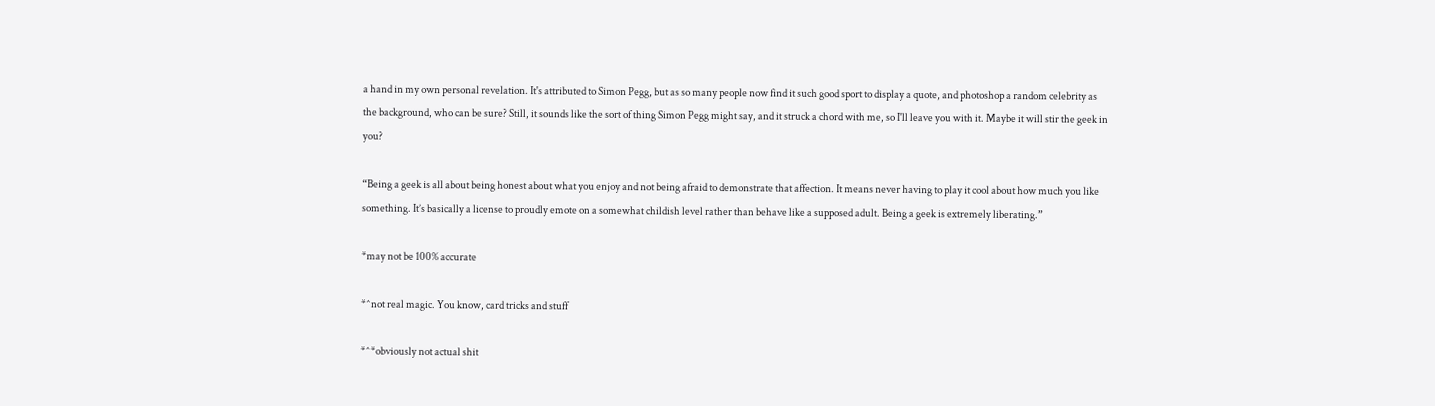a hand in my own personal revelation. It's attributed to Simon Pegg, but as so many people now find it such good sport to display a quote, and photoshop a random celebrity as the background, who can be sure? Still, it sounds like the sort of thing Simon Pegg might say, and it struck a chord with me, so I'll leave you with it. Maybe it will stir the geek in you?

“Being a geek is all about being honest about what you enjoy and not being afraid to demonstrate that affection. It means never having to play it cool about how much you like something. It’s basically a license to proudly emote on a somewhat childish level rather than behave like a supposed adult. Being a geek is extremely liberating.”

*may not be 100% accurate

*^not real magic. You know, card tricks and stuff

*^*obviously not actual shit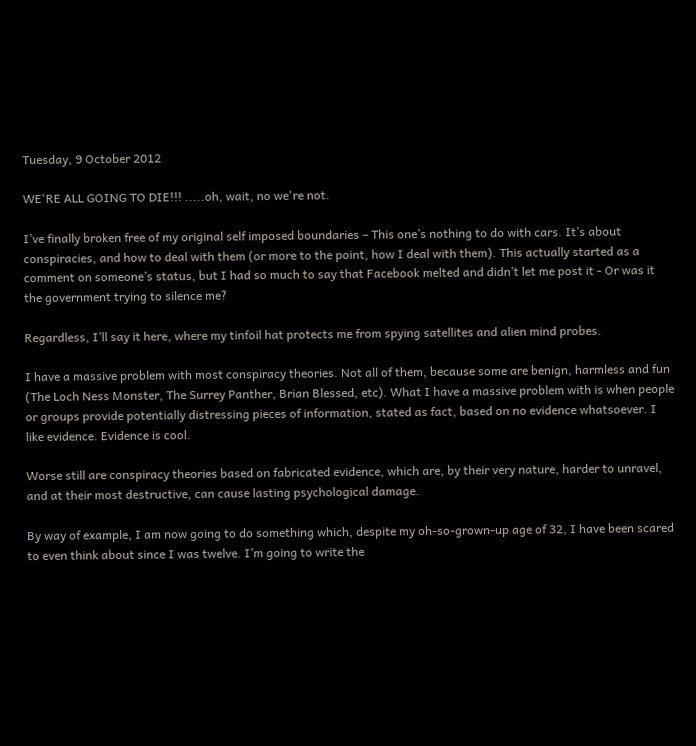Tuesday, 9 October 2012

WE'RE ALL GOING TO DIE!!! .....oh, wait, no we're not.

I’ve finally broken free of my original self imposed boundaries – This one’s nothing to do with cars. It’s about conspiracies, and how to deal with them (or more to the point, how I deal with them). This actually started as a comment on someone’s status, but I had so much to say that Facebook melted and didn’t let me post it - Or was it the government trying to silence me?

Regardless, I’ll say it here, where my tinfoil hat protects me from spying satellites and alien mind probes.

I have a massive problem with most conspiracy theories. Not all of them, because some are benign, harmless and fun (The Loch Ness Monster, The Surrey Panther, Brian Blessed, etc). What I have a massive problem with is when people or groups provide potentially distressing pieces of information, stated as fact, based on no evidence whatsoever. I like evidence. Evidence is cool.

Worse still are conspiracy theories based on fabricated evidence, which are, by their very nature, harder to unravel, and at their most destructive, can cause lasting psychological damage.

By way of example, I am now going to do something which, despite my oh-so-grown-up age of 32, I have been scared to even think about since I was twelve. I’m going to write the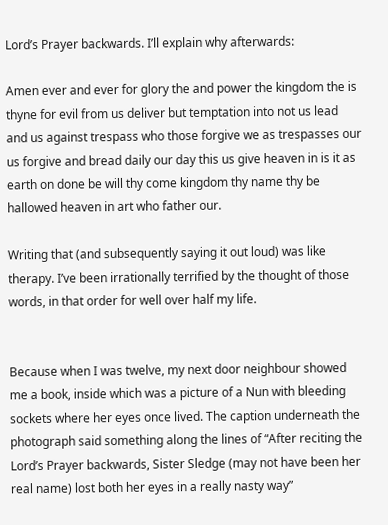Lord’s Prayer backwards. I’ll explain why afterwards:

Amen ever and ever for glory the and power the kingdom the is thyne for evil from us deliver but temptation into not us lead and us against trespass who those forgive we as trespasses our us forgive and bread daily our day this us give heaven in is it as earth on done be will thy come kingdom thy name thy be hallowed heaven in art who father our.

Writing that (and subsequently saying it out loud) was like therapy. I’ve been irrationally terrified by the thought of those words, in that order for well over half my life.


Because when I was twelve, my next door neighbour showed me a book, inside which was a picture of a Nun with bleeding sockets where her eyes once lived. The caption underneath the photograph said something along the lines of “After reciting the Lord’s Prayer backwards, Sister Sledge (may not have been her real name) lost both her eyes in a really nasty way”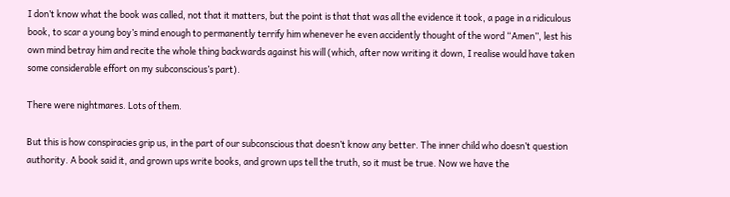I don’t know what the book was called, not that it matters, but the point is that that was all the evidence it took, a page in a ridiculous book, to scar a young boy’s mind enough to permanently terrify him whenever he even accidently thought of the word “Amen”, lest his own mind betray him and recite the whole thing backwards against his will (which, after now writing it down, I realise would have taken some considerable effort on my subconscious’s part).

There were nightmares. Lots of them.

But this is how conspiracies grip us, in the part of our subconscious that doesn’t know any better. The inner child who doesn’t question authority. A book said it, and grown ups write books, and grown ups tell the truth, so it must be true. Now we have the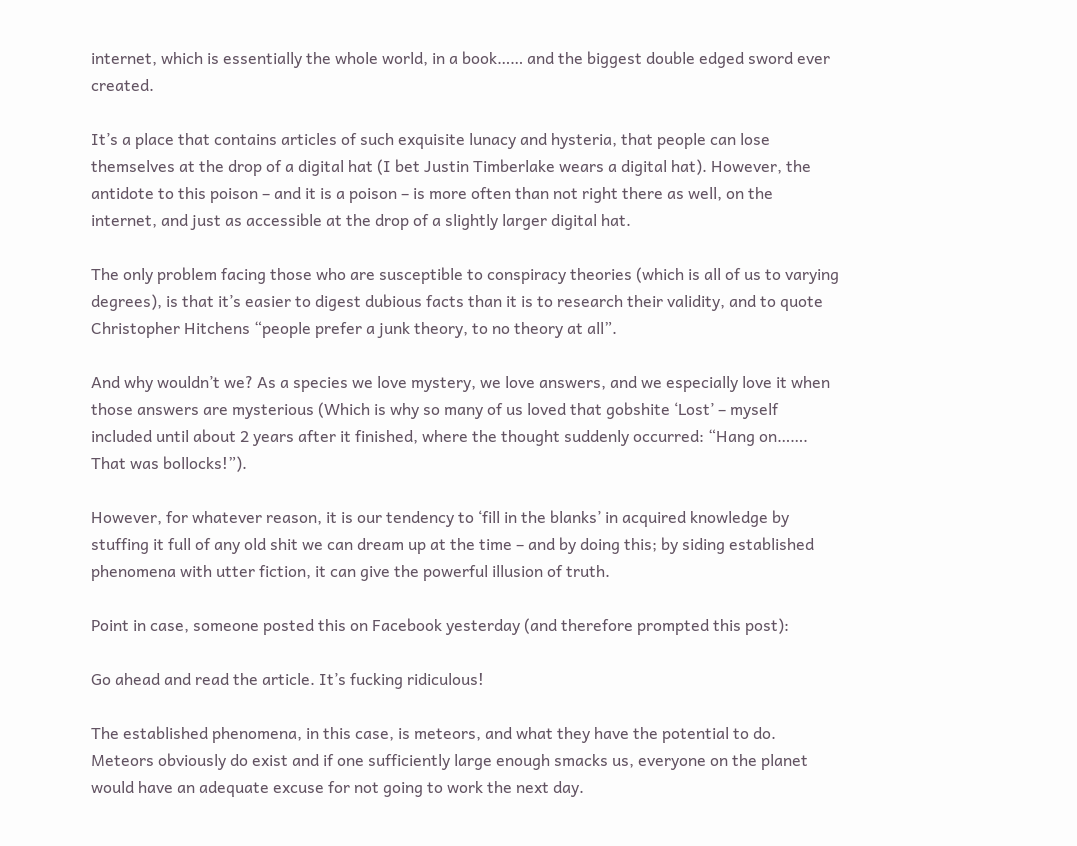internet, which is essentially the whole world, in a book…… and the biggest double edged sword ever created.

It’s a place that contains articles of such exquisite lunacy and hysteria, that people can lose themselves at the drop of a digital hat (I bet Justin Timberlake wears a digital hat). However, the antidote to this poison – and it is a poison – is more often than not right there as well, on the internet, and just as accessible at the drop of a slightly larger digital hat.

The only problem facing those who are susceptible to conspiracy theories (which is all of us to varying degrees), is that it’s easier to digest dubious facts than it is to research their validity, and to quote Christopher Hitchens “people prefer a junk theory, to no theory at all”.

And why wouldn’t we? As a species we love mystery, we love answers, and we especially love it when those answers are mysterious (Which is why so many of us loved that gobshite ‘Lost’ – myself included until about 2 years after it finished, where the thought suddenly occurred: “Hang on……. That was bollocks!”).

However, for whatever reason, it is our tendency to ‘fill in the blanks’ in acquired knowledge by stuffing it full of any old shit we can dream up at the time – and by doing this; by siding established phenomena with utter fiction, it can give the powerful illusion of truth.

Point in case, someone posted this on Facebook yesterday (and therefore prompted this post):

Go ahead and read the article. It’s fucking ridiculous!

The established phenomena, in this case, is meteors, and what they have the potential to do. Meteors obviously do exist and if one sufficiently large enough smacks us, everyone on the planet would have an adequate excuse for not going to work the next day.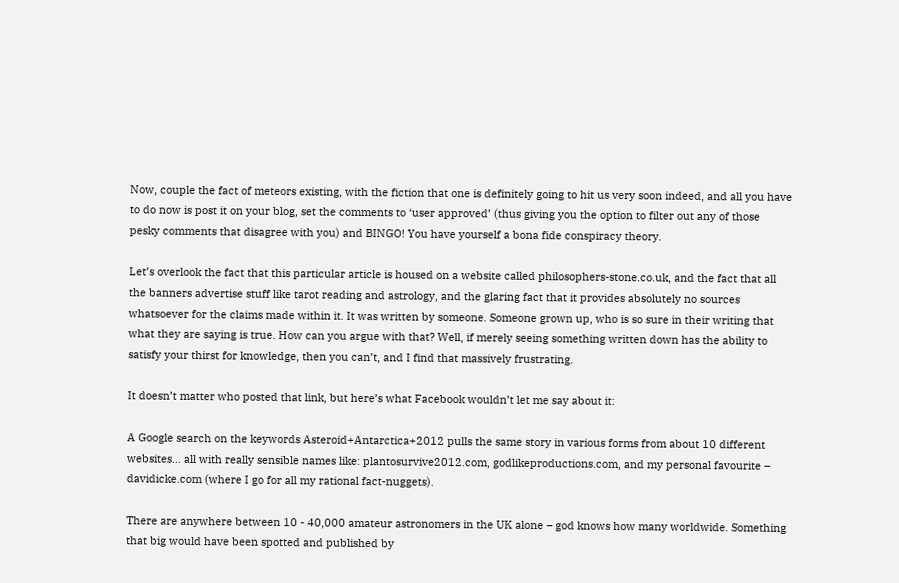Now, couple the fact of meteors existing, with the fiction that one is definitely going to hit us very soon indeed, and all you have to do now is post it on your blog, set the comments to ‘user approved’ (thus giving you the option to filter out any of those pesky comments that disagree with you) and BINGO! You have yourself a bona fide conspiracy theory.

Let’s overlook the fact that this particular article is housed on a website called philosophers-stone.co.uk, and the fact that all the banners advertise stuff like tarot reading and astrology, and the glaring fact that it provides absolutely no sources whatsoever for the claims made within it. It was written by someone. Someone grown up, who is so sure in their writing that what they are saying is true. How can you argue with that? Well, if merely seeing something written down has the ability to satisfy your thirst for knowledge, then you can’t, and I find that massively frustrating.

It doesn’t matter who posted that link, but here’s what Facebook wouldn’t let me say about it:

A Google search on the keywords Asteroid+Antarctica+2012 pulls the same story in various forms from about 10 different websites… all with really sensible names like: plantosurvive2012.com, godlikeproductions.com, and my personal favourite – davidicke.com (where I go for all my rational fact-nuggets).

There are anywhere between 10 - 40,000 amateur astronomers in the UK alone – god knows how many worldwide. Something that big would have been spotted and published by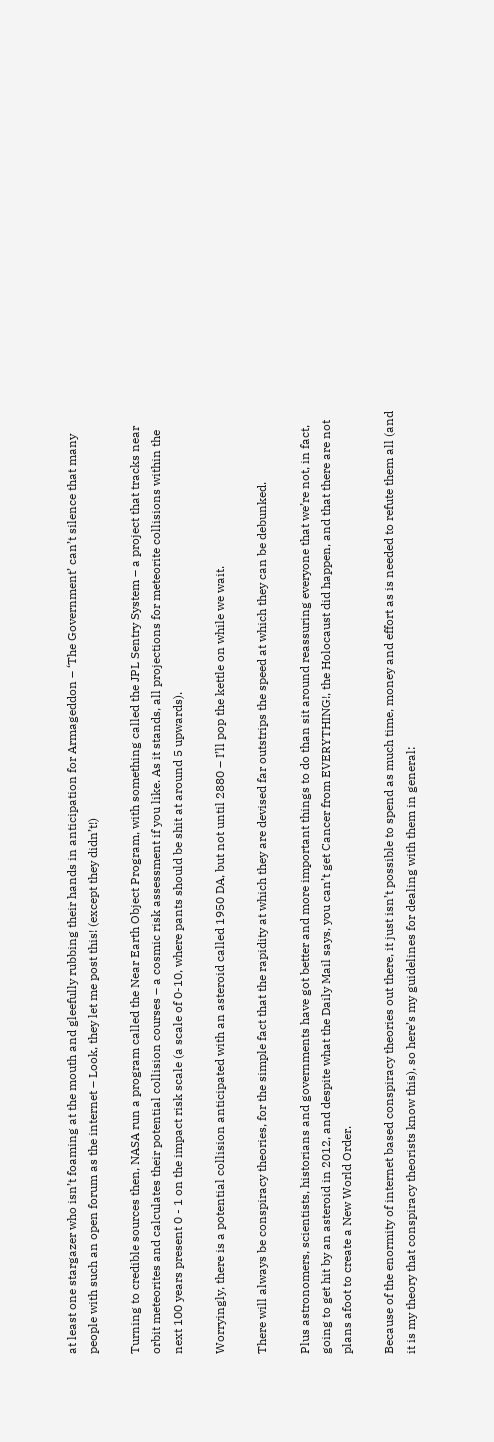at least one stargazer who isn’t foaming at the mouth and gleefully rubbing their hands in anticipation for Armageddon – ‘The Government’ can’t silence that many people with such an open forum as the internet – Look, they let me post this! (except they didn’t!)

Turning to credible sources then, NASA run a program called the Near Earth Object Program, with something called the JPL Sentry System – a project that tracks near orbit meteorites and calculates their potential collision courses – a cosmic risk assessment if you like. As it stands, all projections for meteorite collisions within the next 100 years present 0 - 1 on the impact risk scale (a scale of 0-10, where pants should be shit at around 5 upwards).

Worryingly, there is a potential collision anticipated with an asteroid called 1950 DA, but not until 2880 – I’ll pop the kettle on while we wait.

There will always be conspiracy theories, for the simple fact that the rapidity at which they are devised far outstrips the speed at which they can be debunked.

Plus astronomers, scientists, historians and governments have got better and more important things to do than sit around reassuring everyone that we’re not, in fact, going to get hit by an asteroid in 2012, and despite what the Daily Mail says, you can’t get Cancer from EVERYTHING!, the Holocaust did happen, and that there are not plans afoot to create a New World Order.

Because of the enormity of internet based conspiracy theories out there, it just isn’t possible to spend as much time, money and effort as is needed to refute them all (and it is my theory that conspiracy theorists know this), so here’s my guidelines for dealing with them in general: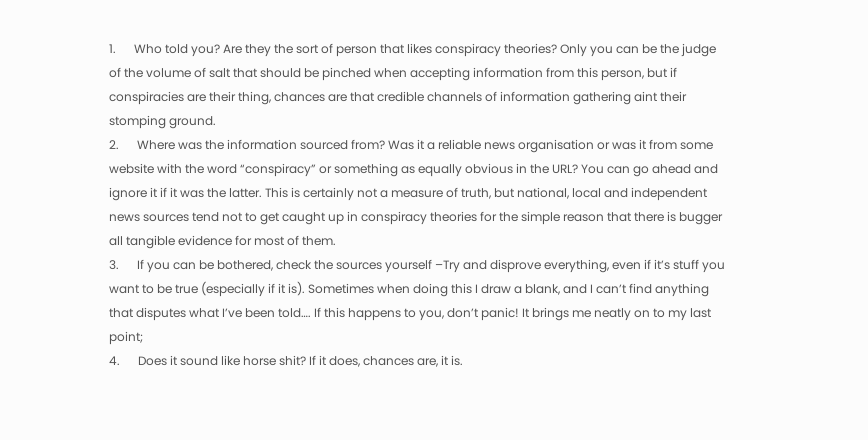1.      Who told you? Are they the sort of person that likes conspiracy theories? Only you can be the judge of the volume of salt that should be pinched when accepting information from this person, but if conspiracies are their thing, chances are that credible channels of information gathering aint their stomping ground.
2.      Where was the information sourced from? Was it a reliable news organisation or was it from some website with the word “conspiracy” or something as equally obvious in the URL? You can go ahead and ignore it if it was the latter. This is certainly not a measure of truth, but national, local and independent news sources tend not to get caught up in conspiracy theories for the simple reason that there is bugger all tangible evidence for most of them.
3.      If you can be bothered, check the sources yourself –Try and disprove everything, even if it’s stuff you want to be true (especially if it is). Sometimes when doing this I draw a blank, and I can’t find anything that disputes what I’ve been told…. If this happens to you, don’t panic! It brings me neatly on to my last point;
4.      Does it sound like horse shit? If it does, chances are, it is.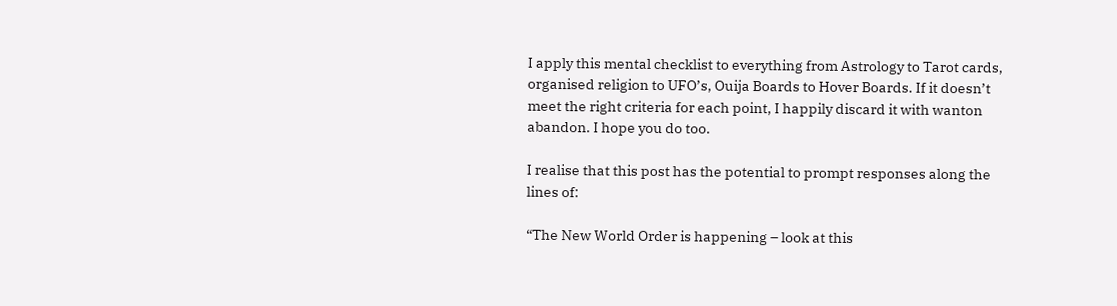I apply this mental checklist to everything from Astrology to Tarot cards, organised religion to UFO’s, Ouija Boards to Hover Boards. If it doesn’t meet the right criteria for each point, I happily discard it with wanton abandon. I hope you do too.

I realise that this post has the potential to prompt responses along the lines of:

“The New World Order is happening – look at this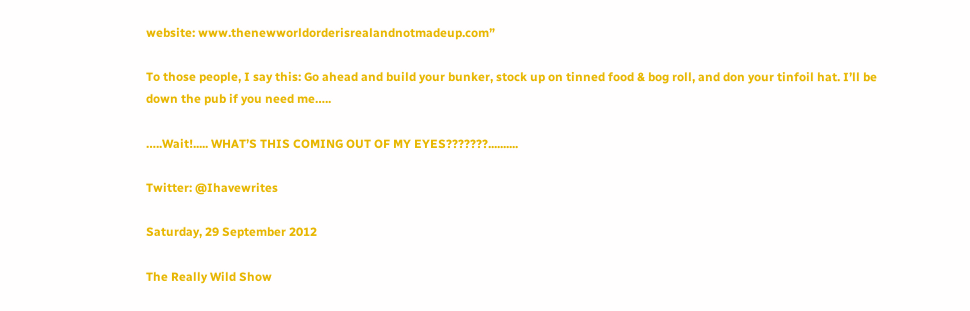website: www.thenewworldorderisrealandnotmadeup.com”

To those people, I say this: Go ahead and build your bunker, stock up on tinned food & bog roll, and don your tinfoil hat. I’ll be down the pub if you need me…..

…..Wait!..... WHAT’S THIS COMING OUT OF MY EYES???????..........

Twitter: @Ihavewrites

Saturday, 29 September 2012

The Really Wild Show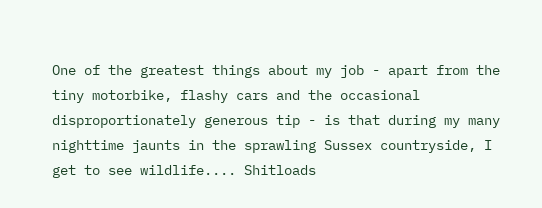One of the greatest things about my job - apart from the tiny motorbike, flashy cars and the occasional disproportionately generous tip - is that during my many nighttime jaunts in the sprawling Sussex countryside, I get to see wildlife.... Shitloads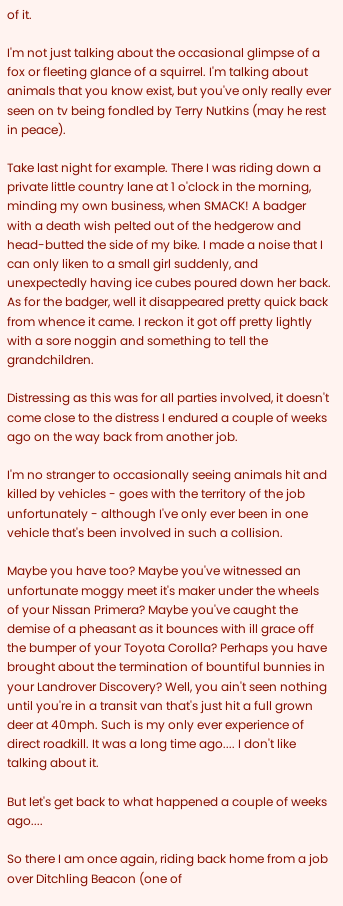of it.

I'm not just talking about the occasional glimpse of a fox or fleeting glance of a squirrel. I'm talking about animals that you know exist, but you've only really ever seen on tv being fondled by Terry Nutkins (may he rest in peace).

Take last night for example. There I was riding down a private little country lane at 1 o'clock in the morning, minding my own business, when SMACK! A badger with a death wish pelted out of the hedgerow and head-butted the side of my bike. I made a noise that I can only liken to a small girl suddenly, and unexpectedly having ice cubes poured down her back. As for the badger, well it disappeared pretty quick back from whence it came. I reckon it got off pretty lightly with a sore noggin and something to tell the grandchildren.

Distressing as this was for all parties involved, it doesn't come close to the distress I endured a couple of weeks ago on the way back from another job.

I'm no stranger to occasionally seeing animals hit and killed by vehicles - goes with the territory of the job unfortunately - although I've only ever been in one vehicle that's been involved in such a collision.

Maybe you have too? Maybe you've witnessed an unfortunate moggy meet it's maker under the wheels of your Nissan Primera? Maybe you've caught the demise of a pheasant as it bounces with ill grace off the bumper of your Toyota Corolla? Perhaps you have brought about the termination of bountiful bunnies in your Landrover Discovery? Well, you ain't seen nothing until you're in a transit van that's just hit a full grown deer at 40mph. Such is my only ever experience of direct roadkill. It was a long time ago.... I don't like talking about it.

But let's get back to what happened a couple of weeks ago....

So there I am once again, riding back home from a job over Ditchling Beacon (one of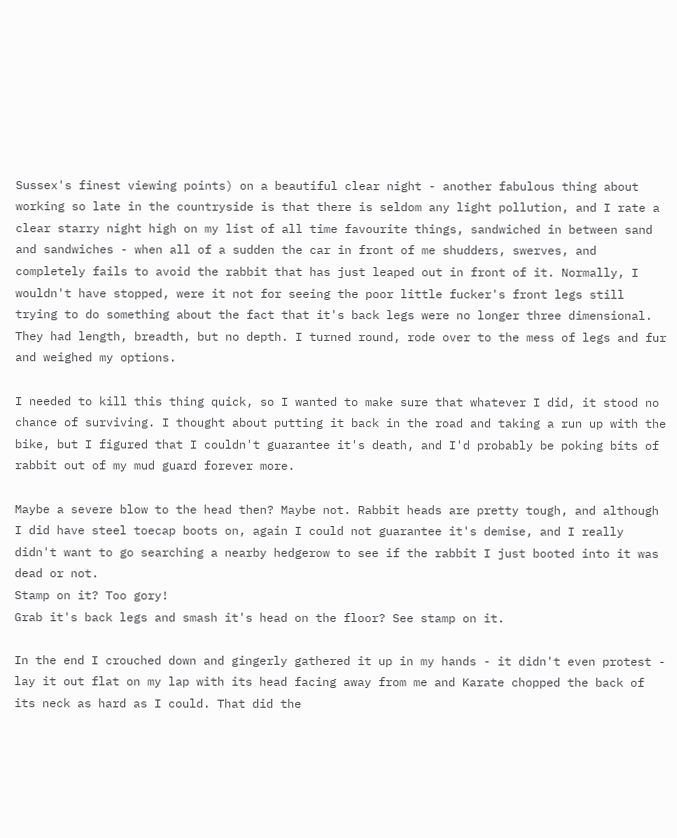Sussex's finest viewing points) on a beautiful clear night - another fabulous thing about working so late in the countryside is that there is seldom any light pollution, and I rate a clear starry night high on my list of all time favourite things, sandwiched in between sand and sandwiches - when all of a sudden the car in front of me shudders, swerves, and completely fails to avoid the rabbit that has just leaped out in front of it. Normally, I wouldn't have stopped, were it not for seeing the poor little fucker's front legs still trying to do something about the fact that it's back legs were no longer three dimensional. They had length, breadth, but no depth. I turned round, rode over to the mess of legs and fur and weighed my options.

I needed to kill this thing quick, so I wanted to make sure that whatever I did, it stood no chance of surviving. I thought about putting it back in the road and taking a run up with the bike, but I figured that I couldn't guarantee it's death, and I'd probably be poking bits of rabbit out of my mud guard forever more.

Maybe a severe blow to the head then? Maybe not. Rabbit heads are pretty tough, and although I did have steel toecap boots on, again I could not guarantee it's demise, and I really didn't want to go searching a nearby hedgerow to see if the rabbit I just booted into it was dead or not.
Stamp on it? Too gory!
Grab it's back legs and smash it's head on the floor? See stamp on it.

In the end I crouched down and gingerly gathered it up in my hands - it didn't even protest - lay it out flat on my lap with its head facing away from me and Karate chopped the back of its neck as hard as I could. That did the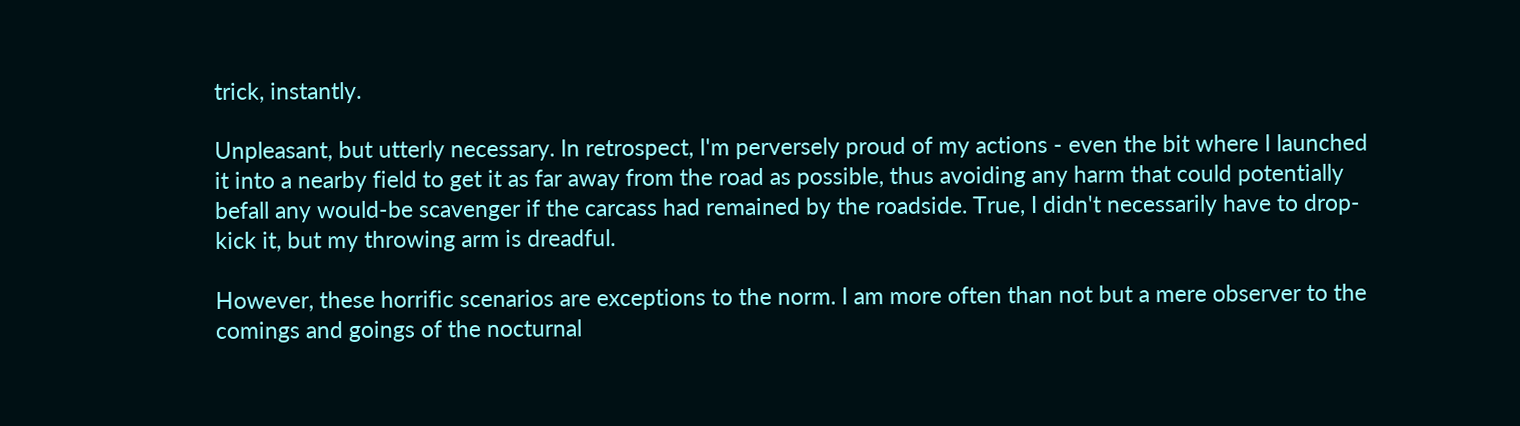trick, instantly.

Unpleasant, but utterly necessary. In retrospect, I'm perversely proud of my actions - even the bit where I launched it into a nearby field to get it as far away from the road as possible, thus avoiding any harm that could potentially befall any would-be scavenger if the carcass had remained by the roadside. True, I didn't necessarily have to drop-kick it, but my throwing arm is dreadful.

However, these horrific scenarios are exceptions to the norm. I am more often than not but a mere observer to the comings and goings of the nocturnal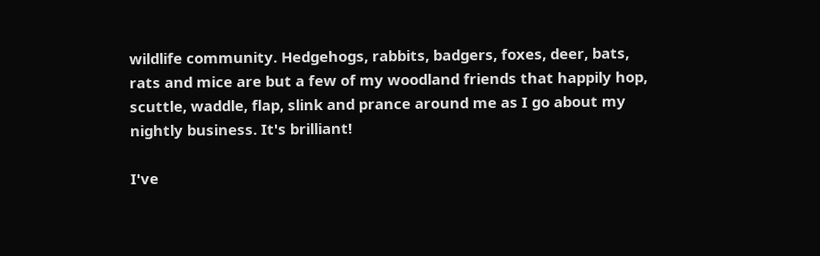wildlife community. Hedgehogs, rabbits, badgers, foxes, deer, bats, rats and mice are but a few of my woodland friends that happily hop, scuttle, waddle, flap, slink and prance around me as I go about my nightly business. It's brilliant!

I've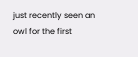just recently seen an owl for the first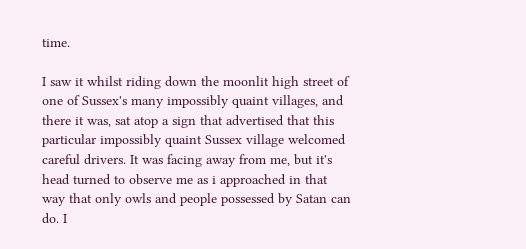time.

I saw it whilst riding down the moonlit high street of one of Sussex's many impossibly quaint villages, and there it was, sat atop a sign that advertised that this particular impossibly quaint Sussex village welcomed careful drivers. It was facing away from me, but it's head turned to observe me as i approached in that way that only owls and people possessed by Satan can do. I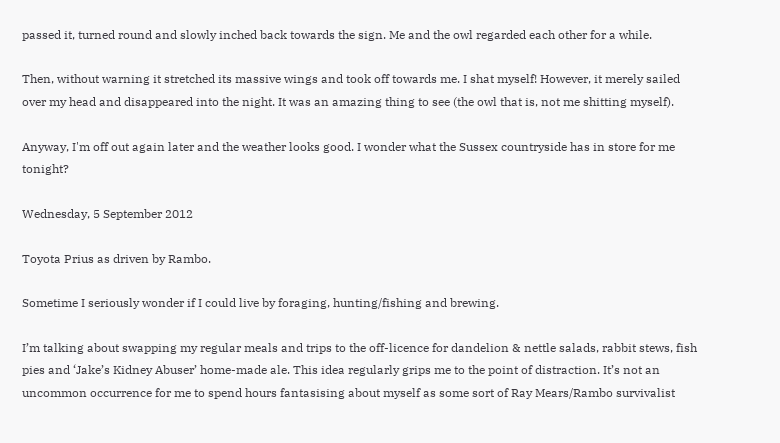passed it, turned round and slowly inched back towards the sign. Me and the owl regarded each other for a while.

Then, without warning it stretched its massive wings and took off towards me. I shat myself! However, it merely sailed over my head and disappeared into the night. It was an amazing thing to see (the owl that is, not me shitting myself).

Anyway, I'm off out again later and the weather looks good. I wonder what the Sussex countryside has in store for me tonight?

Wednesday, 5 September 2012

Toyota Prius as driven by Rambo.

Sometime I seriously wonder if I could live by foraging, hunting/fishing and brewing.

I’m talking about swapping my regular meals and trips to the off-licence for dandelion & nettle salads, rabbit stews, fish pies and ‘Jake’s Kidney Abuser’ home-made ale. This idea regularly grips me to the point of distraction. It’s not an uncommon occurrence for me to spend hours fantasising about myself as some sort of Ray Mears/Rambo survivalist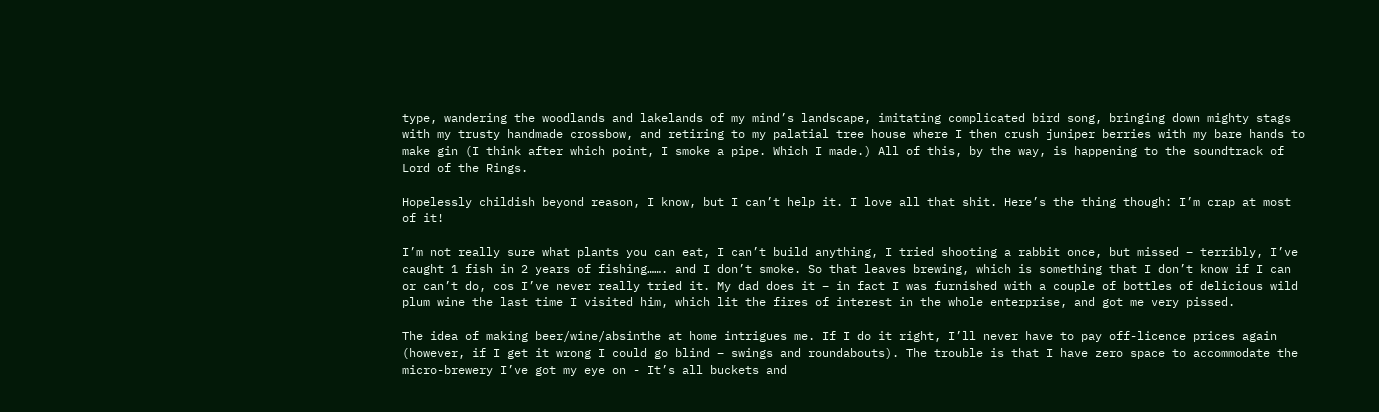type, wandering the woodlands and lakelands of my mind’s landscape, imitating complicated bird song, bringing down mighty stags with my trusty handmade crossbow, and retiring to my palatial tree house where I then crush juniper berries with my bare hands to make gin (I think after which point, I smoke a pipe. Which I made.) All of this, by the way, is happening to the soundtrack of Lord of the Rings.

Hopelessly childish beyond reason, I know, but I can’t help it. I love all that shit. Here’s the thing though: I’m crap at most of it!

I’m not really sure what plants you can eat, I can’t build anything, I tried shooting a rabbit once, but missed – terribly, I’ve caught 1 fish in 2 years of fishing……. and I don’t smoke. So that leaves brewing, which is something that I don’t know if I can or can’t do, cos I’ve never really tried it. My dad does it – in fact I was furnished with a couple of bottles of delicious wild plum wine the last time I visited him, which lit the fires of interest in the whole enterprise, and got me very pissed.

The idea of making beer/wine/absinthe at home intrigues me. If I do it right, I’ll never have to pay off-licence prices again (however, if I get it wrong I could go blind – swings and roundabouts). The trouble is that I have zero space to accommodate the micro-brewery I’ve got my eye on - It’s all buckets and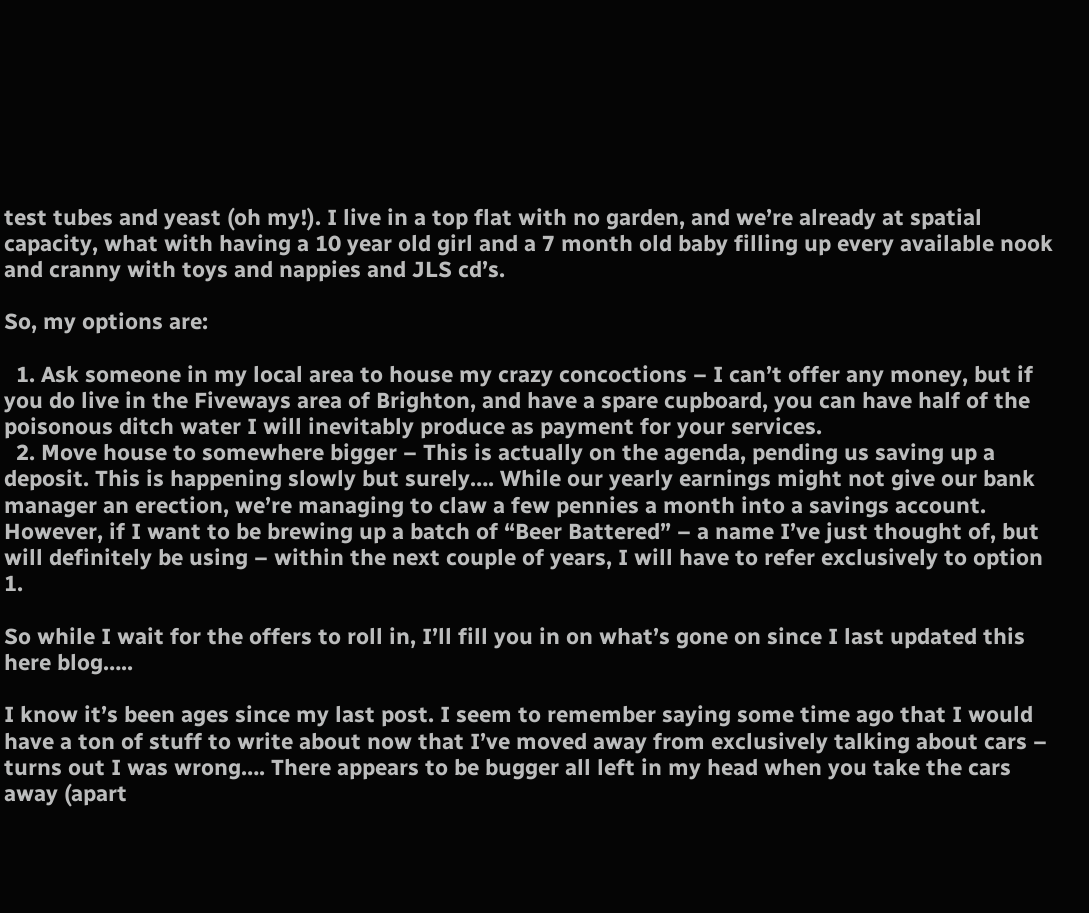test tubes and yeast (oh my!). I live in a top flat with no garden, and we’re already at spatial capacity, what with having a 10 year old girl and a 7 month old baby filling up every available nook and cranny with toys and nappies and JLS cd’s.

So, my options are:

  1. Ask someone in my local area to house my crazy concoctions – I can’t offer any money, but if you do live in the Fiveways area of Brighton, and have a spare cupboard, you can have half of the poisonous ditch water I will inevitably produce as payment for your services.
  2. Move house to somewhere bigger – This is actually on the agenda, pending us saving up a deposit. This is happening slowly but surely…. While our yearly earnings might not give our bank manager an erection, we’re managing to claw a few pennies a month into a savings account. However, if I want to be brewing up a batch of “Beer Battered” – a name I’ve just thought of, but will definitely be using – within the next couple of years, I will have to refer exclusively to option 1.

So while I wait for the offers to roll in, I’ll fill you in on what’s gone on since I last updated this here blog…..

I know it’s been ages since my last post. I seem to remember saying some time ago that I would have a ton of stuff to write about now that I’ve moved away from exclusively talking about cars – turns out I was wrong…. There appears to be bugger all left in my head when you take the cars away (apart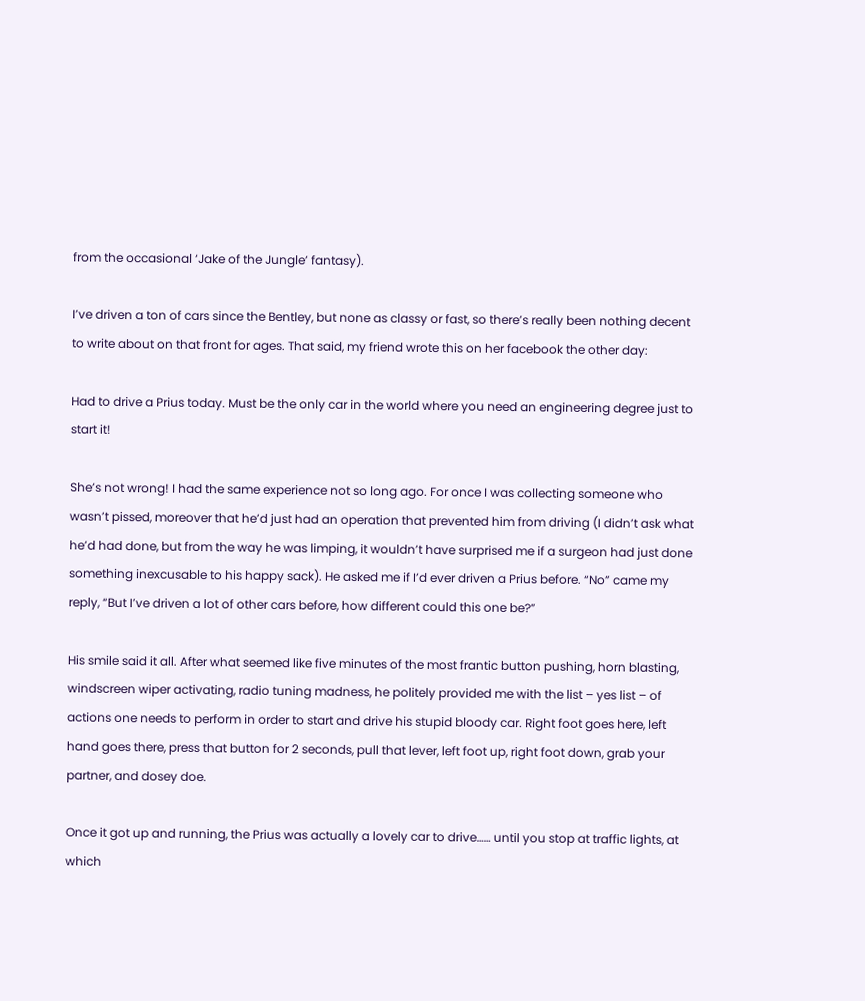from the occasional ‘Jake of the Jungle’ fantasy).

I’ve driven a ton of cars since the Bentley, but none as classy or fast, so there’s really been nothing decent to write about on that front for ages. That said, my friend wrote this on her facebook the other day:

Had to drive a Prius today. Must be the only car in the world where you need an engineering degree just to start it!

She’s not wrong! I had the same experience not so long ago. For once I was collecting someone who wasn’t pissed, moreover that he’d just had an operation that prevented him from driving (I didn’t ask what he’d had done, but from the way he was limping, it wouldn’t have surprised me if a surgeon had just done something inexcusable to his happy sack). He asked me if I’d ever driven a Prius before. “No” came my reply, “But I’ve driven a lot of other cars before, how different could this one be?”

His smile said it all. After what seemed like five minutes of the most frantic button pushing, horn blasting, windscreen wiper activating, radio tuning madness, he politely provided me with the list – yes list – of actions one needs to perform in order to start and drive his stupid bloody car. Right foot goes here, left hand goes there, press that button for 2 seconds, pull that lever, left foot up, right foot down, grab your partner, and dosey doe.

Once it got up and running, the Prius was actually a lovely car to drive…… until you stop at traffic lights, at which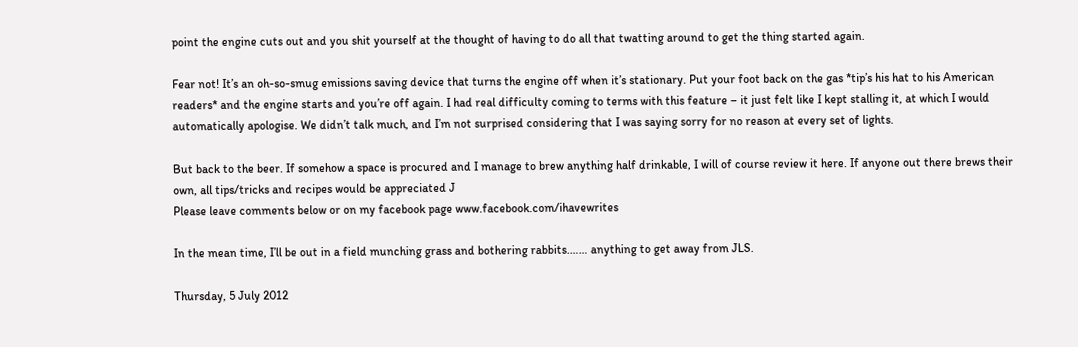point the engine cuts out and you shit yourself at the thought of having to do all that twatting around to get the thing started again.

Fear not! It’s an oh-so-smug emissions saving device that turns the engine off when it’s stationary. Put your foot back on the gas *tip’s his hat to his American readers* and the engine starts and you’re off again. I had real difficulty coming to terms with this feature – it just felt like I kept stalling it, at which I would automatically apologise. We didn’t talk much, and I’m not surprised considering that I was saying sorry for no reason at every set of lights.

But back to the beer. If somehow a space is procured and I manage to brew anything half drinkable, I will of course review it here. If anyone out there brews their own, all tips/tricks and recipes would be appreciated J
Please leave comments below or on my facebook page www.facebook.com/ihavewrites

In the mean time, I’ll be out in a field munching grass and bothering rabbits.…… anything to get away from JLS.

Thursday, 5 July 2012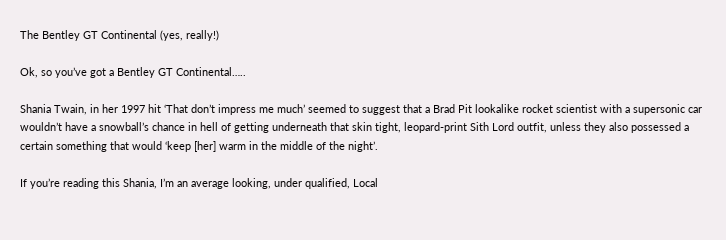The Bentley GT Continental (yes, really!)

Ok, so you’ve got a Bentley GT Continental…..

Shania Twain, in her 1997 hit ‘That don’t impress me much’ seemed to suggest that a Brad Pit lookalike rocket scientist with a supersonic car wouldn’t have a snowball’s chance in hell of getting underneath that skin tight, leopard-print Sith Lord outfit, unless they also possessed a certain something that would ‘keep [her] warm in the middle of the night’.

If you’re reading this Shania, I’m an average looking, under qualified, Local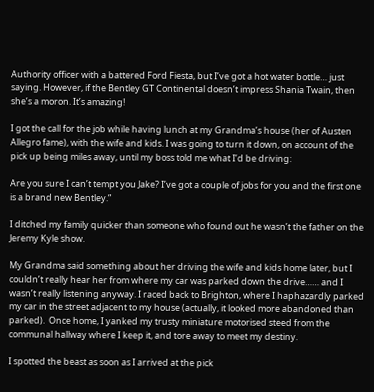Authority officer with a battered Ford Fiesta, but I’ve got a hot water bottle… just saying. However, if the Bentley GT Continental doesn’t impress Shania Twain, then she’s a moron. It’s amazing!

I got the call for the job while having lunch at my Grandma’s house (her of Austen Allegro fame), with the wife and kids. I was going to turn it down, on account of the pick up being miles away, until my boss told me what I’d be driving:

Are you sure I can’t tempt you Jake? I’ve got a couple of jobs for you and the first one is a brand new Bentley.”

I ditched my family quicker than someone who found out he wasn’t the father on the Jeremy Kyle show.

My Grandma said something about her driving the wife and kids home later, but I couldn’t really hear her from where my car was parked down the drive…… and I wasn’t really listening anyway. I raced back to Brighton, where I haphazardly parked my car in the street adjacent to my house (actually, it looked more abandoned than parked).  Once home, I yanked my trusty miniature motorised steed from the communal hallway where I keep it, and tore away to meet my destiny.

I spotted the beast as soon as I arrived at the pick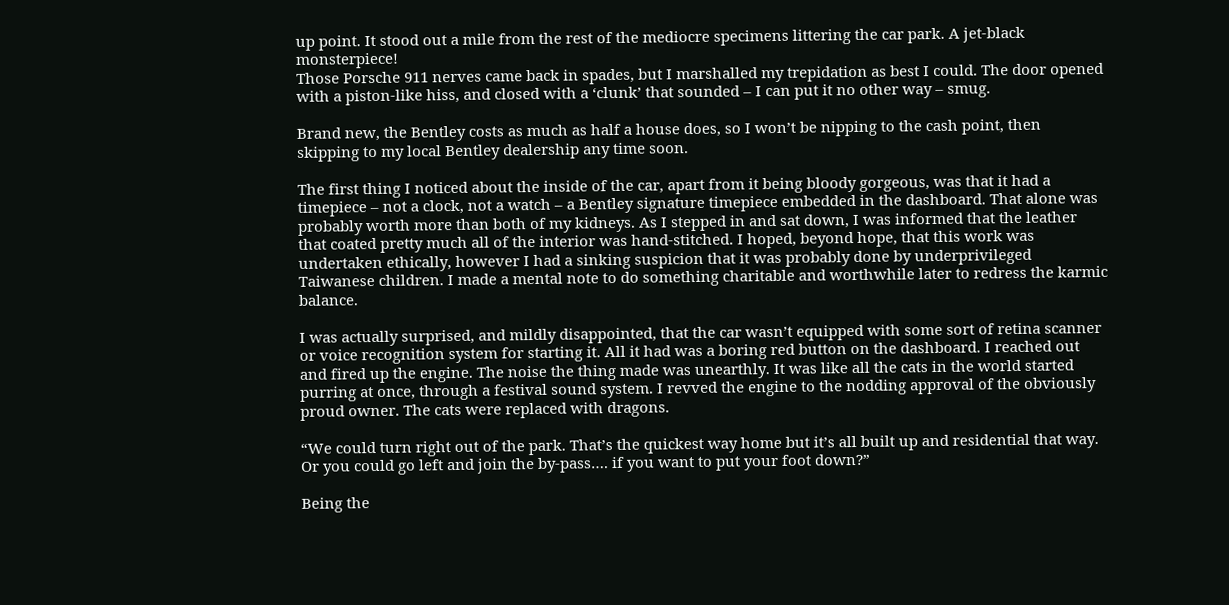up point. It stood out a mile from the rest of the mediocre specimens littering the car park. A jet-black monsterpiece!
Those Porsche 911 nerves came back in spades, but I marshalled my trepidation as best I could. The door opened with a piston-like hiss, and closed with a ‘clunk’ that sounded – I can put it no other way – smug.

Brand new, the Bentley costs as much as half a house does, so I won’t be nipping to the cash point, then skipping to my local Bentley dealership any time soon.

The first thing I noticed about the inside of the car, apart from it being bloody gorgeous, was that it had a timepiece – not a clock, not a watch – a Bentley signature timepiece embedded in the dashboard. That alone was probably worth more than both of my kidneys. As I stepped in and sat down, I was informed that the leather that coated pretty much all of the interior was hand-stitched. I hoped, beyond hope, that this work was undertaken ethically, however I had a sinking suspicion that it was probably done by underprivileged Taiwanese children. I made a mental note to do something charitable and worthwhile later to redress the karmic balance.

I was actually surprised, and mildly disappointed, that the car wasn’t equipped with some sort of retina scanner or voice recognition system for starting it. All it had was a boring red button on the dashboard. I reached out and fired up the engine. The noise the thing made was unearthly. It was like all the cats in the world started purring at once, through a festival sound system. I revved the engine to the nodding approval of the obviously proud owner. The cats were replaced with dragons.

“We could turn right out of the park. That’s the quickest way home but it’s all built up and residential that way. Or you could go left and join the by-pass…. if you want to put your foot down?”

Being the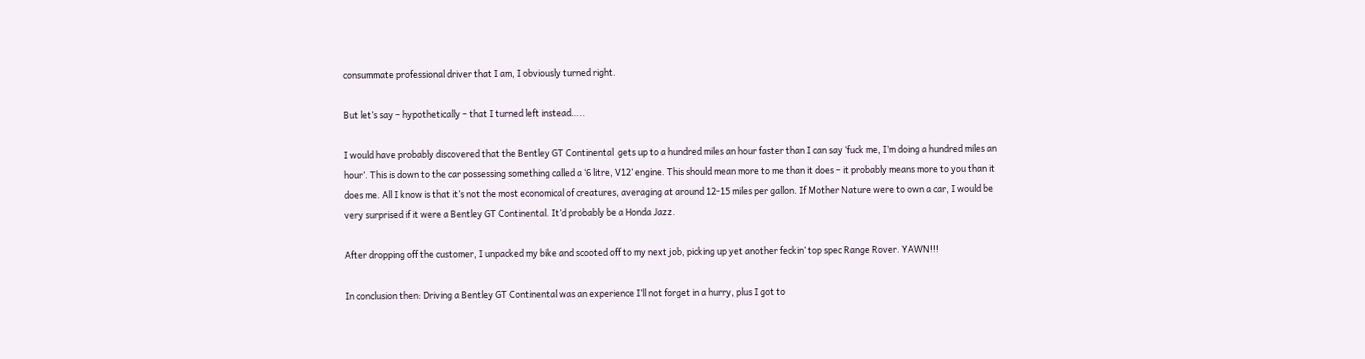consummate professional driver that I am, I obviously turned right.

But let’s say – hypothetically – that I turned left instead…..

I would have probably discovered that the Bentley GT Continental  gets up to a hundred miles an hour faster than I can say ‘fuck me, I’m doing a hundred miles an hour’. This is down to the car possessing something called a ‘6 litre, V12’ engine. This should mean more to me than it does – it probably means more to you than it does me. All I know is that it’s not the most economical of creatures, averaging at around 12-15 miles per gallon. If Mother Nature were to own a car, I would be very surprised if it were a Bentley GT Continental. It’d probably be a Honda Jazz.

After dropping off the customer, I unpacked my bike and scooted off to my next job, picking up yet another feckin’ top spec Range Rover. YAWN!!!

In conclusion then: Driving a Bentley GT Continental was an experience I’ll not forget in a hurry, plus I got to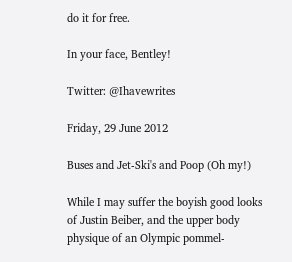do it for free.

In your face, Bentley!

Twitter: @Ihavewrites

Friday, 29 June 2012

Buses and Jet-Ski's and Poop (Oh my!)

While I may suffer the boyish good looks of Justin Beiber, and the upper body physique of an Olympic pommel-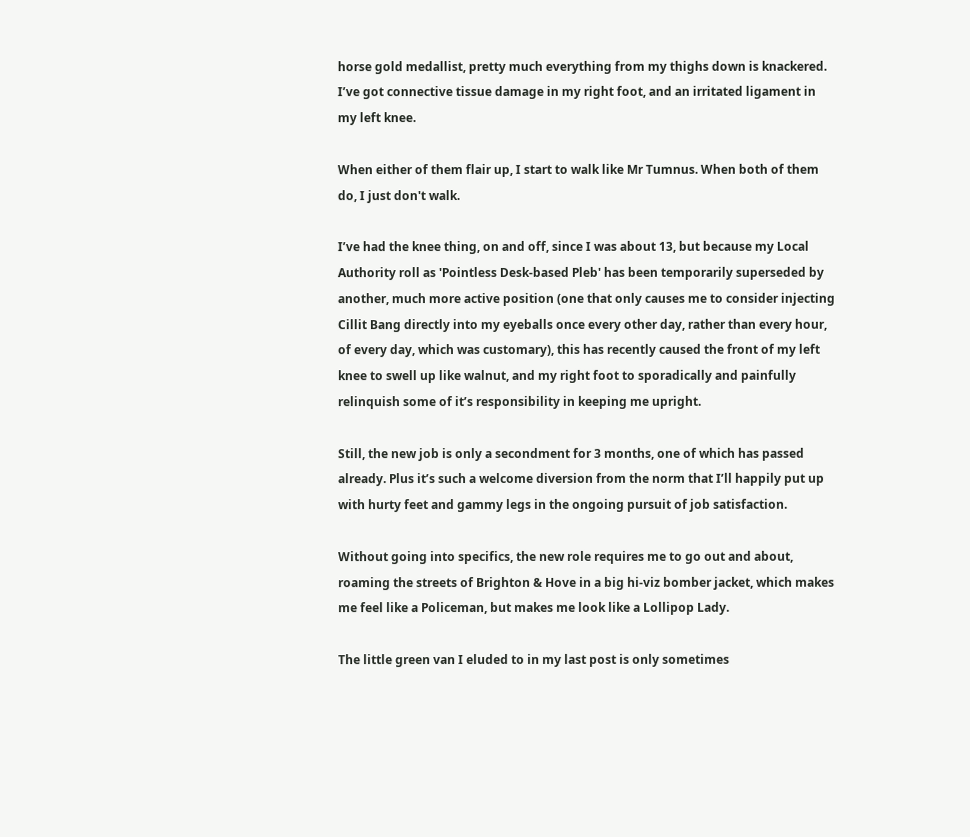horse gold medallist, pretty much everything from my thighs down is knackered. I’ve got connective tissue damage in my right foot, and an irritated ligament in my left knee.

When either of them flair up, I start to walk like Mr Tumnus. When both of them do, I just don't walk.

I’ve had the knee thing, on and off, since I was about 13, but because my Local Authority roll as 'Pointless Desk-based Pleb' has been temporarily superseded by another, much more active position (one that only causes me to consider injecting Cillit Bang directly into my eyeballs once every other day, rather than every hour, of every day, which was customary), this has recently caused the front of my left knee to swell up like walnut, and my right foot to sporadically and painfully relinquish some of it’s responsibility in keeping me upright.

Still, the new job is only a secondment for 3 months, one of which has passed already. Plus it’s such a welcome diversion from the norm that I’ll happily put up with hurty feet and gammy legs in the ongoing pursuit of job satisfaction.

Without going into specifics, the new role requires me to go out and about, roaming the streets of Brighton & Hove in a big hi-viz bomber jacket, which makes me feel like a Policeman, but makes me look like a Lollipop Lady.

The little green van I eluded to in my last post is only sometimes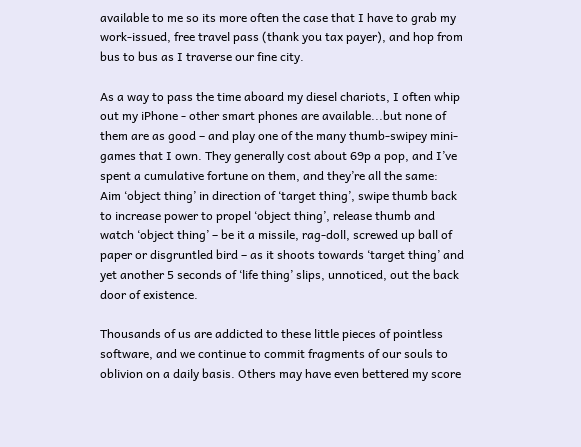available to me so its more often the case that I have to grab my work-issued, free travel pass (thank you tax payer), and hop from bus to bus as I traverse our fine city.

As a way to pass the time aboard my diesel chariots, I often whip out my iPhone - other smart phones are available...but none of them are as good – and play one of the many thumb-swipey mini-games that I own. They generally cost about 69p a pop, and I’ve spent a cumulative fortune on them, and they’re all the same:
Aim ‘object thing’ in direction of ‘target thing’, swipe thumb back to increase power to propel ‘object thing’, release thumb and watch ‘object thing’ – be it a missile, rag-doll, screwed up ball of paper or disgruntled bird – as it shoots towards ‘target thing’ and yet another 5 seconds of ‘life thing’ slips, unnoticed, out the back door of existence.

Thousands of us are addicted to these little pieces of pointless software, and we continue to commit fragments of our souls to oblivion on a daily basis. Others may have even bettered my score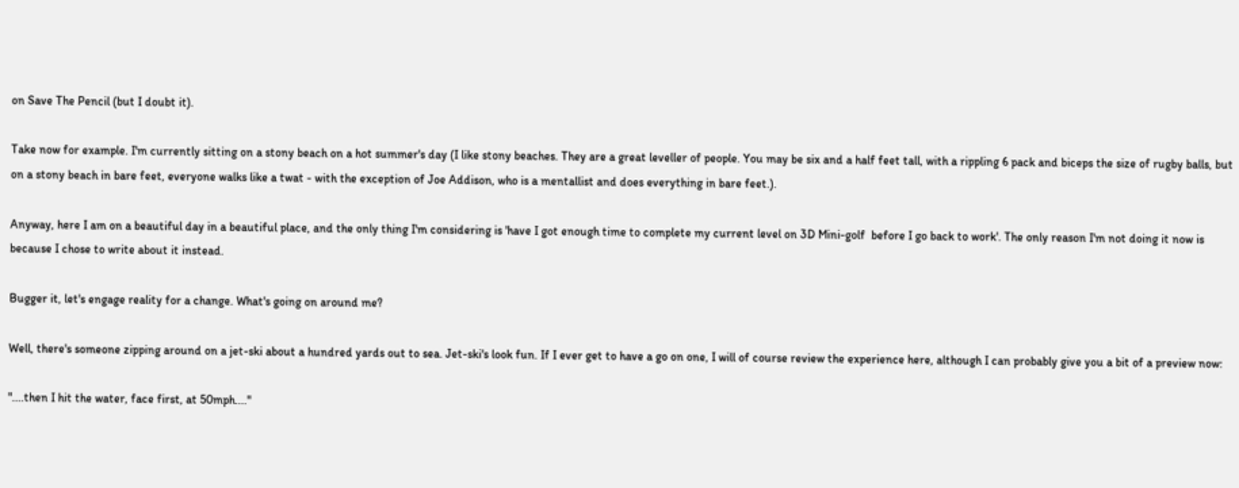on Save The Pencil (but I doubt it).

Take now for example. I'm currently sitting on a stony beach on a hot summer's day (I like stony beaches. They are a great leveller of people. You may be six and a half feet tall, with a rippling 6 pack and biceps the size of rugby balls, but on a stony beach in bare feet, everyone walks like a twat - with the exception of Joe Addison, who is a mentallist and does everything in bare feet.).

Anyway, here I am on a beautiful day in a beautiful place, and the only thing I'm considering is 'have I got enough time to complete my current level on 3D Mini-golf  before I go back to work'. The only reason I'm not doing it now is because I chose to write about it instead.

Bugger it, let's engage reality for a change. What's going on around me?

Well, there's someone zipping around on a jet-ski about a hundred yards out to sea. Jet-ski's look fun. If I ever get to have a go on one, I will of course review the experience here, although I can probably give you a bit of a preview now:

"....then I hit the water, face first, at 50mph...."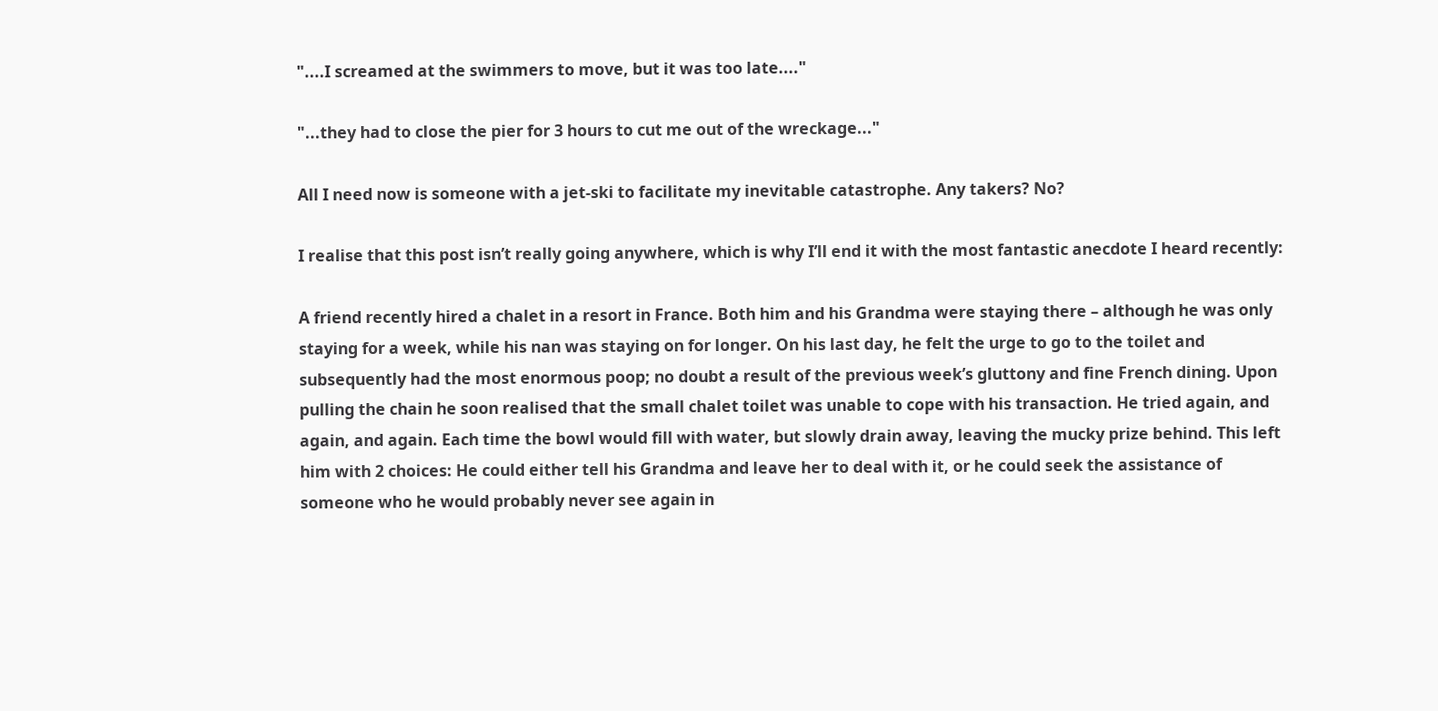"....I screamed at the swimmers to move, but it was too late...."

"...they had to close the pier for 3 hours to cut me out of the wreckage..."

All I need now is someone with a jet-ski to facilitate my inevitable catastrophe. Any takers? No?

I realise that this post isn’t really going anywhere, which is why I’ll end it with the most fantastic anecdote I heard recently:

A friend recently hired a chalet in a resort in France. Both him and his Grandma were staying there – although he was only staying for a week, while his nan was staying on for longer. On his last day, he felt the urge to go to the toilet and subsequently had the most enormous poop; no doubt a result of the previous week’s gluttony and fine French dining. Upon pulling the chain he soon realised that the small chalet toilet was unable to cope with his transaction. He tried again, and again, and again. Each time the bowl would fill with water, but slowly drain away, leaving the mucky prize behind. This left him with 2 choices: He could either tell his Grandma and leave her to deal with it, or he could seek the assistance of someone who he would probably never see again in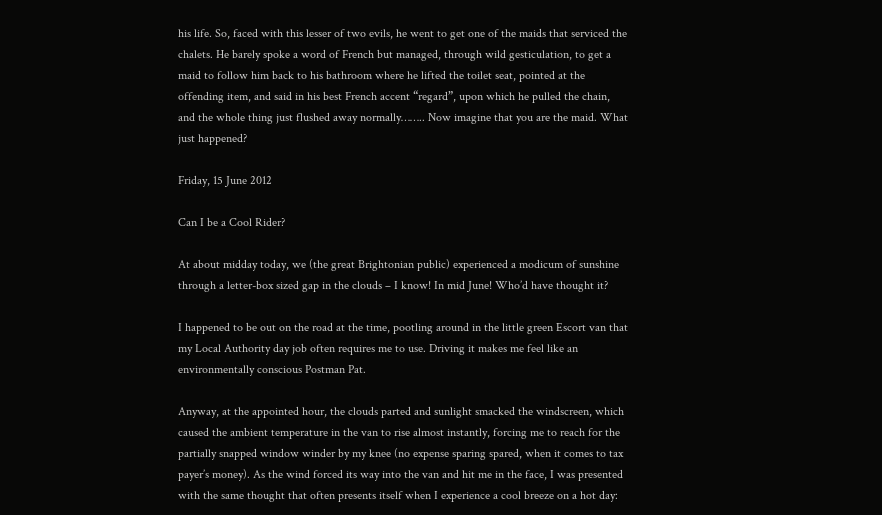his life. So, faced with this lesser of two evils, he went to get one of the maids that serviced the chalets. He barely spoke a word of French but managed, through wild gesticulation, to get a maid to follow him back to his bathroom where he lifted the toilet seat, pointed at the offending item, and said in his best French accent “regard”, upon which he pulled the chain, and the whole thing just flushed away normally…….. Now imagine that you are the maid. What just happened?

Friday, 15 June 2012

Can I be a Cool Rider?

At about midday today, we (the great Brightonian public) experienced a modicum of sunshine through a letter-box sized gap in the clouds – I know! In mid June! Who’d have thought it?

I happened to be out on the road at the time, pootling around in the little green Escort van that my Local Authority day job often requires me to use. Driving it makes me feel like an environmentally conscious Postman Pat.

Anyway, at the appointed hour, the clouds parted and sunlight smacked the windscreen, which caused the ambient temperature in the van to rise almost instantly, forcing me to reach for the partially snapped window winder by my knee (no expense sparing spared, when it comes to tax payer’s money). As the wind forced its way into the van and hit me in the face, I was presented with the same thought that often presents itself when I experience a cool breeze on a hot day: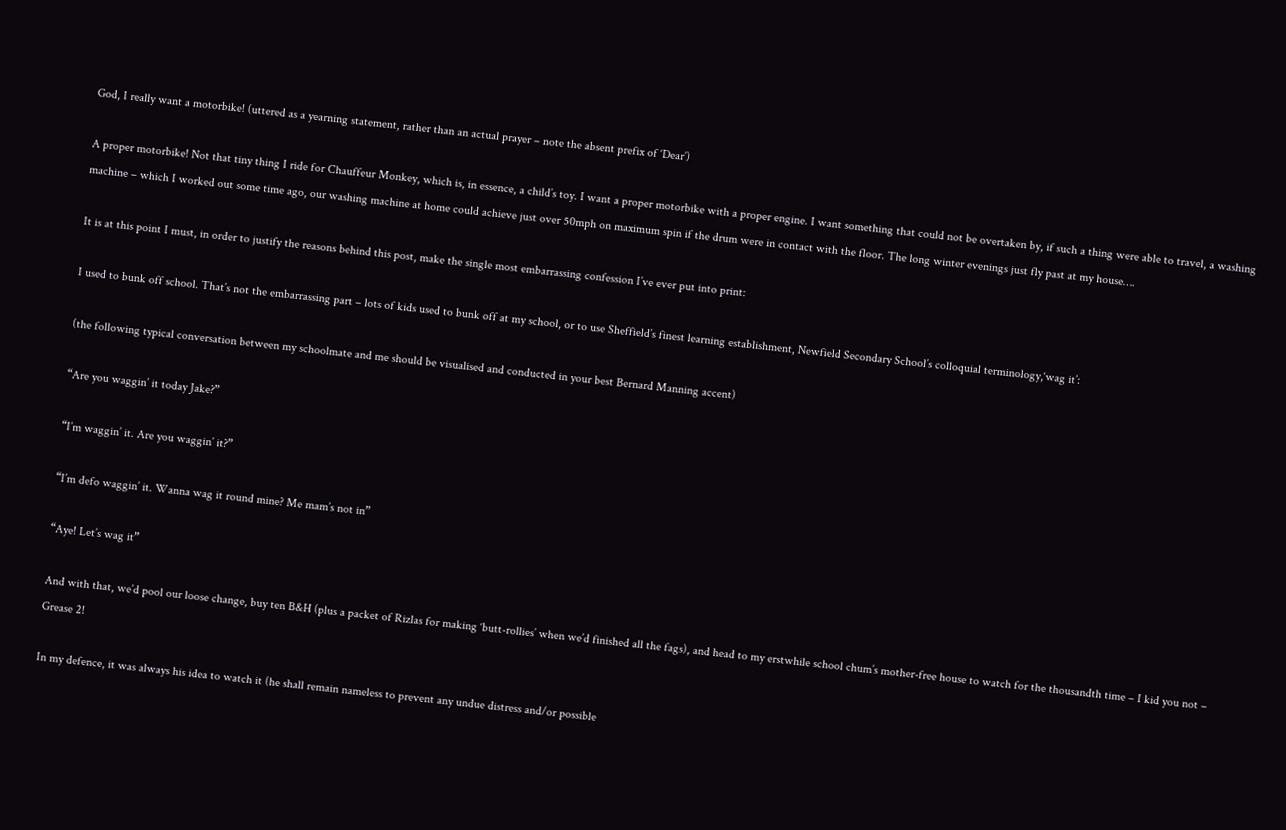God, I really want a motorbike! (uttered as a yearning statement, rather than an actual prayer – note the absent prefix of ‘Dear’)

A proper motorbike! Not that tiny thing I ride for Chauffeur Monkey, which is, in essence, a child’s toy. I want a proper motorbike with a proper engine. I want something that could not be overtaken by, if such a thing were able to travel, a washing machine – which I worked out some time ago, our washing machine at home could achieve just over 50mph on maximum spin if the drum were in contact with the floor. The long winter evenings just fly past at my house….

It is at this point I must, in order to justify the reasons behind this post, make the single most embarrassing confession I’ve ever put into print:

I used to bunk off school. That’s not the embarrassing part – lots of kids used to bunk off at my school, or to use Sheffield’s finest learning establishment, Newfield Secondary School’s colloquial terminology,‘wag it’:

(the following typical conversation between my schoolmate and me should be visualised and conducted in your best Bernard Manning accent)

“Are you waggin’ it today Jake?”

“I’m waggin’ it. Are you waggin’ it?”

“I’m defo waggin’ it. Wanna wag it round mine? Me mam’s not in”

“Aye! Let’s wag it”

And with that, we’d pool our loose change, buy ten B&H (plus a packet of Rizlas for making ‘butt-rollies’ when we’d finished all the fags), and head to my erstwhile school chum’s mother-free house to watch for the thousandth time – I kid you not – Grease 2!

In my defence, it was always his idea to watch it (he shall remain nameless to prevent any undue distress and/or possible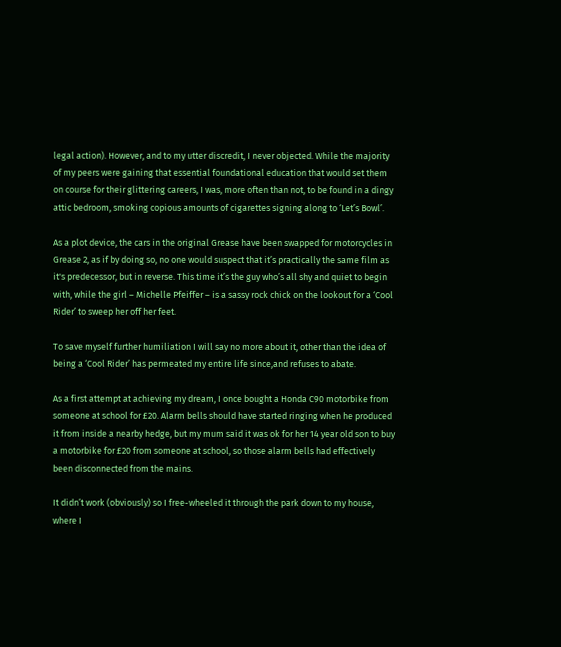legal action). However, and to my utter discredit, I never objected. While the majority of my peers were gaining that essential foundational education that would set them on course for their glittering careers, I was, more often than not, to be found in a dingy attic bedroom, smoking copious amounts of cigarettes signing along to ‘Let’s Bowl’.

As a plot device, the cars in the original Grease have been swapped for motorcycles in Grease 2, as if by doing so, no one would suspect that it’s practically the same film as it's predecessor, but in reverse. This time it’s the guy who’s all shy and quiet to begin with, while the girl – Michelle Pfeiffer – is a sassy rock chick on the lookout for a ‘Cool Rider’ to sweep her off her feet.

To save myself further humiliation I will say no more about it, other than the idea of being a ‘Cool Rider’ has permeated my entire life since,and refuses to abate.

As a first attempt at achieving my dream, I once bought a Honda C90 motorbike from someone at school for £20. Alarm bells should have started ringing when he produced it from inside a nearby hedge, but my mum said it was ok for her 14 year old son to buy a motorbike for £20 from someone at school, so those alarm bells had effectively been disconnected from the mains.

It didn’t work (obviously) so I free-wheeled it through the park down to my house, where I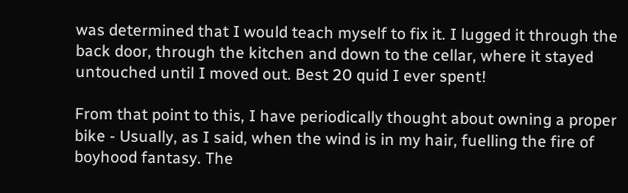was determined that I would teach myself to fix it. I lugged it through the back door, through the kitchen and down to the cellar, where it stayed untouched until I moved out. Best 20 quid I ever spent!

From that point to this, I have periodically thought about owning a proper bike - Usually, as I said, when the wind is in my hair, fuelling the fire of boyhood fantasy. The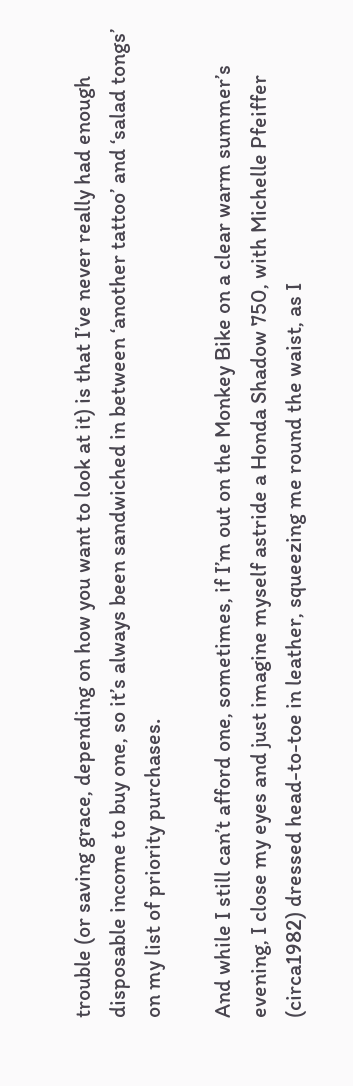trouble (or saving grace, depending on how you want to look at it) is that I’ve never really had enough disposable income to buy one, so it’s always been sandwiched in between ‘another tattoo’ and ‘salad tongs’ on my list of priority purchases.

And while I still can’t afford one, sometimes, if I’m out on the Monkey Bike on a clear warm summer’s evening, I close my eyes and just imagine myself astride a Honda Shadow 750, with Michelle Pfeiffer (circa1982) dressed head-to-toe in leather, squeezing me round the waist, as I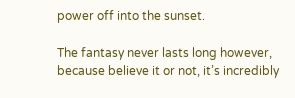power off into the sunset.

The fantasy never lasts long however, because believe it or not, it’s incredibly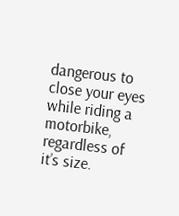dangerous to close your eyes while riding a motorbike, regardless of it’s size.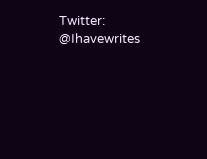Twitter: @Ihavewrites